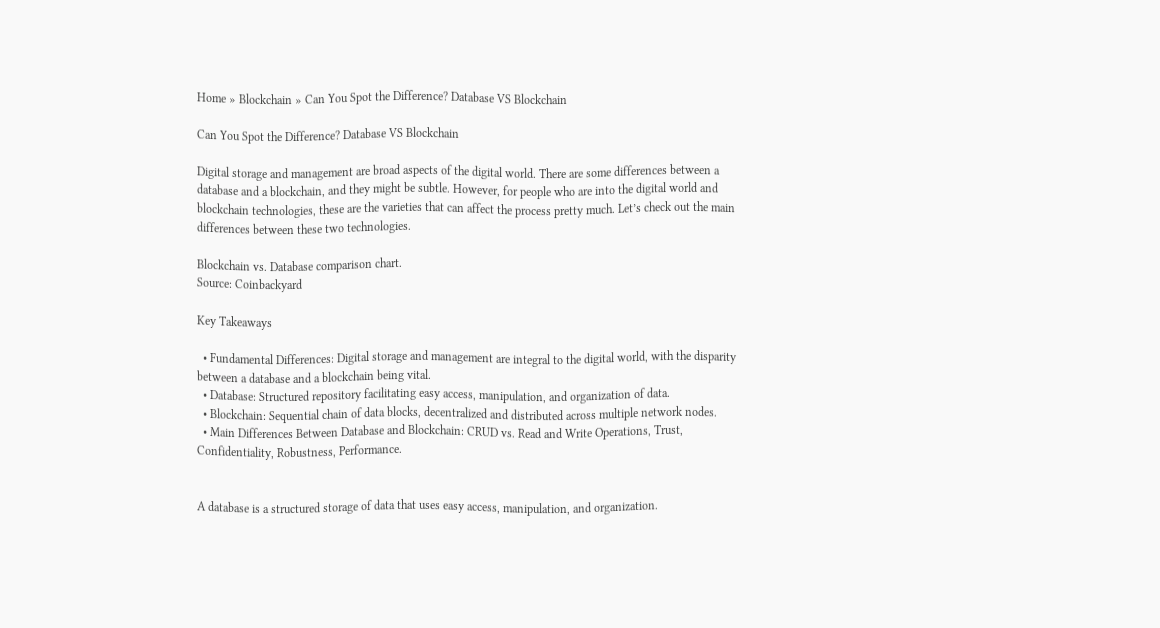Home » Blockchain » Can You Spot the Difference? Database VS Blockchain

Can You Spot the Difference? Database VS Blockchain

Digital storage and management are broad aspects of the digital world. There are some differences between a database and a blockchain, and they might be subtle. However, for people who are into the digital world and blockchain technologies, these are the varieties that can affect the process pretty much. Let’s check out the main differences between these two technologies.

Blockchain vs. Database comparison chart.
Source: Coinbackyard

Key Takeaways

  • Fundamental Differences: Digital storage and management are integral to the digital world, with the disparity between a database and a blockchain being vital.
  • Database: Structured repository facilitating easy access, manipulation, and organization of data.
  • Blockchain: Sequential chain of data blocks, decentralized and distributed across multiple network nodes.
  • Main Differences Between Database and Blockchain: CRUD vs. Read and Write Operations, Trust, Confidentiality, Robustness, Performance.


A database is a structured storage of data that uses easy access, manipulation, and organization.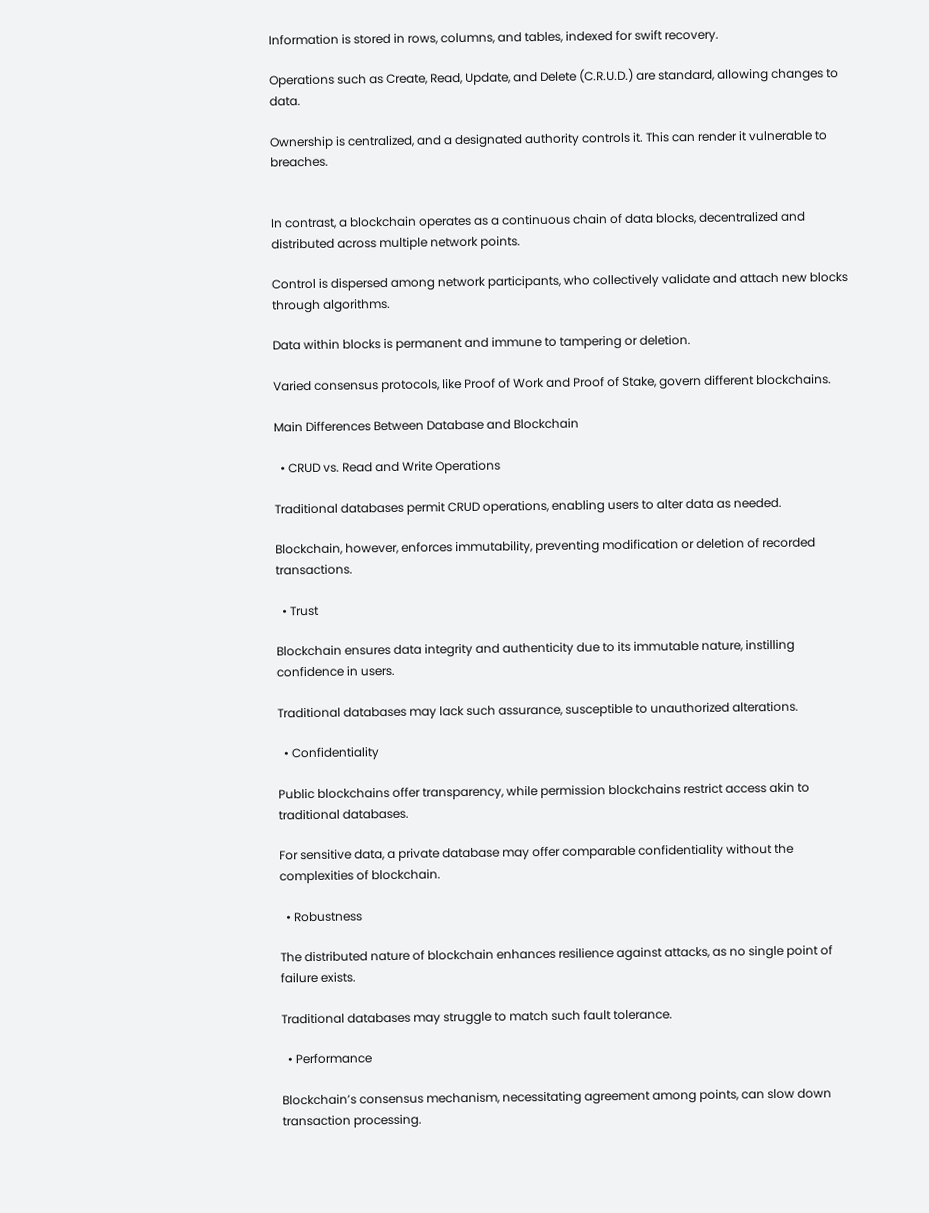Information is stored in rows, columns, and tables, indexed for swift recovery.

Operations such as Create, Read, Update, and Delete (C.R.U.D.) are standard, allowing changes to data.

Ownership is centralized, and a designated authority controls it. This can render it vulnerable to breaches.


In contrast, a blockchain operates as a continuous chain of data blocks, decentralized and distributed across multiple network points.

Control is dispersed among network participants, who collectively validate and attach new blocks through algorithms.

Data within blocks is permanent and immune to tampering or deletion.

Varied consensus protocols, like Proof of Work and Proof of Stake, govern different blockchains.

Main Differences Between Database and Blockchain

  • CRUD vs. Read and Write Operations

Traditional databases permit CRUD operations, enabling users to alter data as needed.

Blockchain, however, enforces immutability, preventing modification or deletion of recorded transactions.

  • Trust

Blockchain ensures data integrity and authenticity due to its immutable nature, instilling confidence in users.

Traditional databases may lack such assurance, susceptible to unauthorized alterations.

  • Confidentiality

Public blockchains offer transparency, while permission blockchains restrict access akin to traditional databases.

For sensitive data, a private database may offer comparable confidentiality without the complexities of blockchain.

  • Robustness

The distributed nature of blockchain enhances resilience against attacks, as no single point of failure exists.

Traditional databases may struggle to match such fault tolerance.

  • Performance

Blockchain’s consensus mechanism, necessitating agreement among points, can slow down transaction processing.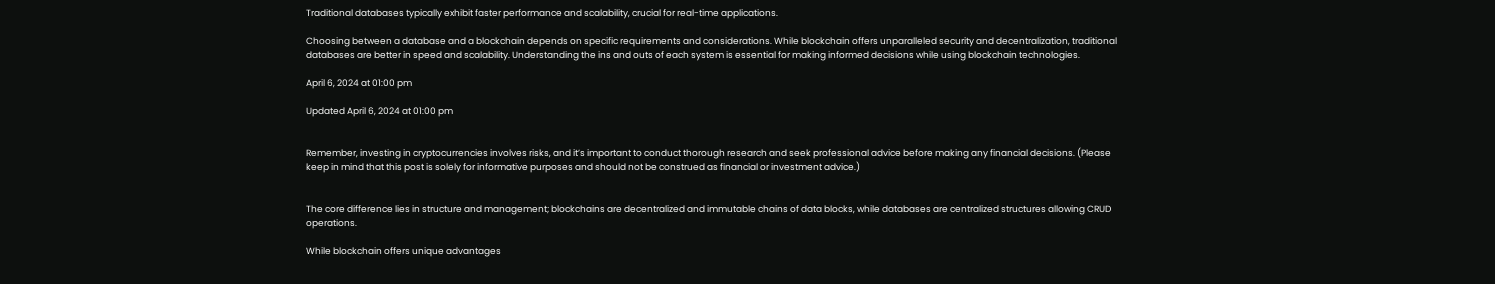Traditional databases typically exhibit faster performance and scalability, crucial for real-time applications.

Choosing between a database and a blockchain depends on specific requirements and considerations. While blockchain offers unparalleled security and decentralization, traditional databases are better in speed and scalability. Understanding the ins and outs of each system is essential for making informed decisions while using blockchain technologies.

April 6, 2024 at 01:00 pm

Updated April 6, 2024 at 01:00 pm


Remember, investing in cryptocurrencies involves risks, and it’s important to conduct thorough research and seek professional advice before making any financial decisions. (Please keep in mind that this post is solely for informative purposes and should not be construed as financial or investment advice.)


The core difference lies in structure and management; blockchains are decentralized and immutable chains of data blocks, while databases are centralized structures allowing CRUD operations.

While blockchain offers unique advantages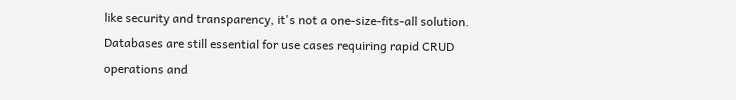like security and transparency, it's not a one-size-fits-all solution. Databases are still essential for use cases requiring rapid CRUD operations and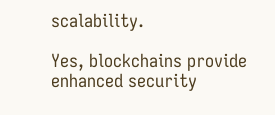scalability.

Yes, blockchains provide enhanced security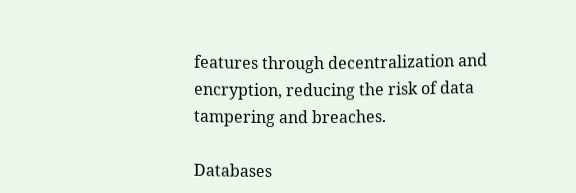features through decentralization and encryption, reducing the risk of data tampering and breaches.

Databases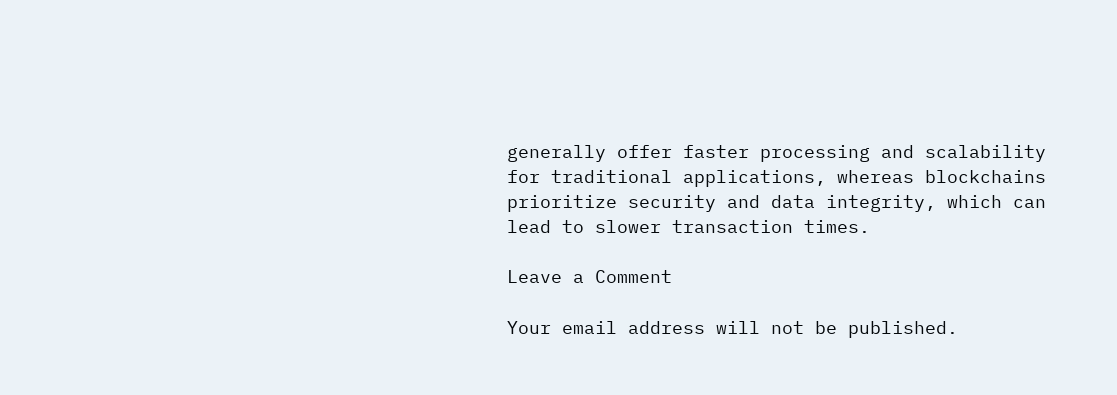generally offer faster processing and scalability for traditional applications, whereas blockchains prioritize security and data integrity, which can lead to slower transaction times.

Leave a Comment

Your email address will not be published.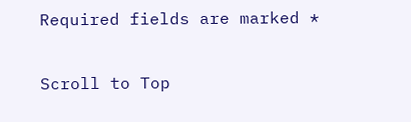Required fields are marked *

Scroll to Top